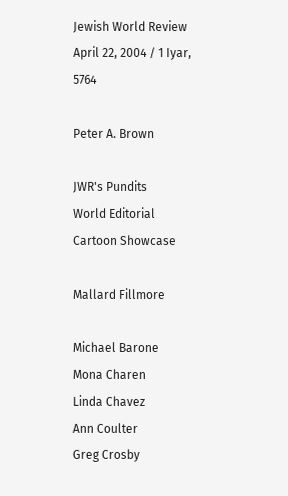Jewish World Review April 22, 2004 / 1 Iyar, 5764

Peter A. Brown

JWR's Pundits
World Editorial
Cartoon Showcase

Mallard Fillmore

Michael Barone
Mona Charen
Linda Chavez
Ann Coulter
Greg Crosby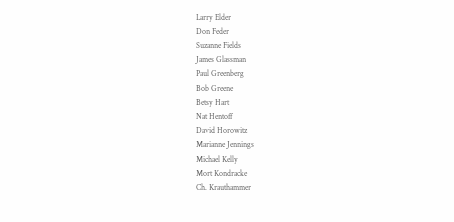Larry Elder
Don Feder
Suzanne Fields
James Glassman
Paul Greenberg
Bob Greene
Betsy Hart
Nat Hentoff
David Horowitz
Marianne Jennings
Michael Kelly
Mort Kondracke
Ch. Krauthammer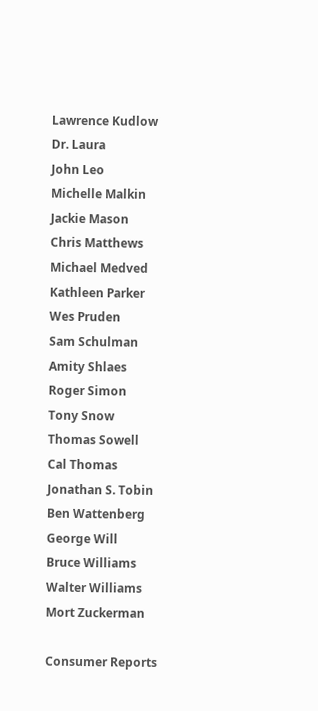Lawrence Kudlow
Dr. Laura
John Leo
Michelle Malkin
Jackie Mason
Chris Matthews
Michael Medved
Kathleen Parker
Wes Pruden
Sam Schulman
Amity Shlaes
Roger Simon
Tony Snow
Thomas Sowell
Cal Thomas
Jonathan S. Tobin
Ben Wattenberg
George Will
Bruce Williams
Walter Williams
Mort Zuckerman

Consumer Reports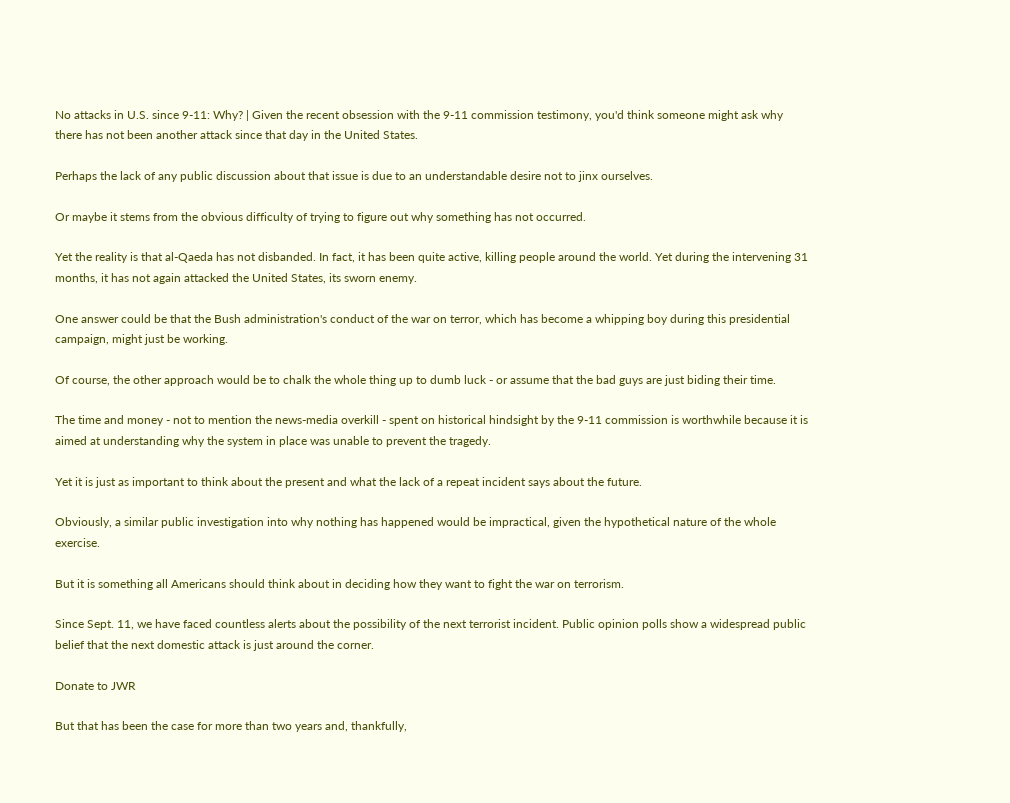No attacks in U.S. since 9-11: Why? | Given the recent obsession with the 9-11 commission testimony, you'd think someone might ask why there has not been another attack since that day in the United States.

Perhaps the lack of any public discussion about that issue is due to an understandable desire not to jinx ourselves.

Or maybe it stems from the obvious difficulty of trying to figure out why something has not occurred.

Yet the reality is that al-Qaeda has not disbanded. In fact, it has been quite active, killing people around the world. Yet during the intervening 31 months, it has not again attacked the United States, its sworn enemy.

One answer could be that the Bush administration's conduct of the war on terror, which has become a whipping boy during this presidential campaign, might just be working.

Of course, the other approach would be to chalk the whole thing up to dumb luck - or assume that the bad guys are just biding their time.

The time and money - not to mention the news-media overkill - spent on historical hindsight by the 9-11 commission is worthwhile because it is aimed at understanding why the system in place was unable to prevent the tragedy.

Yet it is just as important to think about the present and what the lack of a repeat incident says about the future.

Obviously, a similar public investigation into why nothing has happened would be impractical, given the hypothetical nature of the whole exercise.

But it is something all Americans should think about in deciding how they want to fight the war on terrorism.

Since Sept. 11, we have faced countless alerts about the possibility of the next terrorist incident. Public opinion polls show a widespread public belief that the next domestic attack is just around the corner.

Donate to JWR

But that has been the case for more than two years and, thankfully,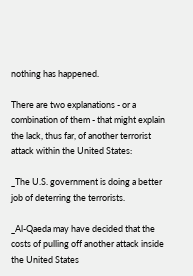nothing has happened.

There are two explanations - or a combination of them - that might explain the lack, thus far, of another terrorist attack within the United States:

_The U.S. government is doing a better job of deterring the terrorists.

_Al-Qaeda may have decided that the costs of pulling off another attack inside the United States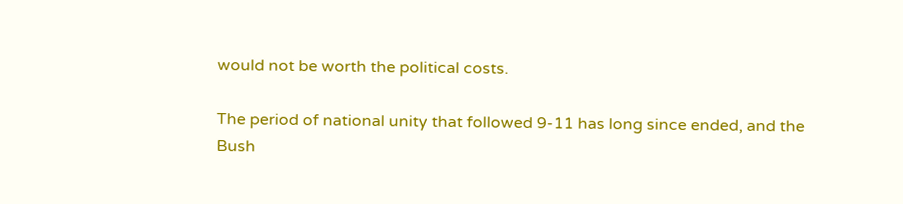would not be worth the political costs.

The period of national unity that followed 9-11 has long since ended, and the Bush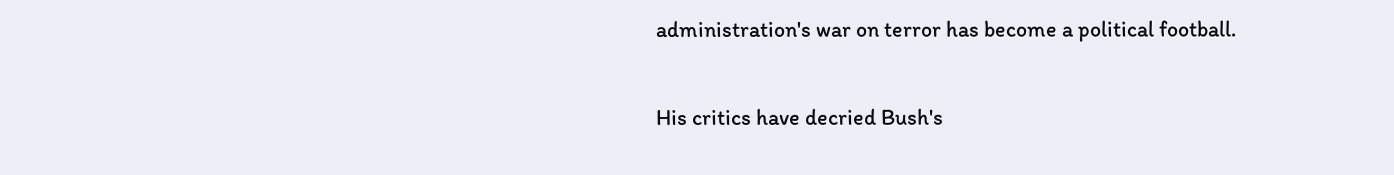administration's war on terror has become a political football.

His critics have decried Bush's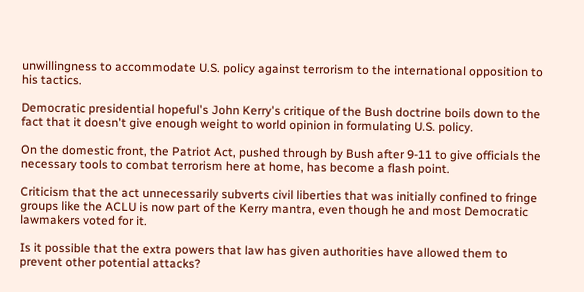unwillingness to accommodate U.S. policy against terrorism to the international opposition to his tactics.

Democratic presidential hopeful's John Kerry's critique of the Bush doctrine boils down to the fact that it doesn't give enough weight to world opinion in formulating U.S. policy.

On the domestic front, the Patriot Act, pushed through by Bush after 9-11 to give officials the necessary tools to combat terrorism here at home, has become a flash point.

Criticism that the act unnecessarily subverts civil liberties that was initially confined to fringe groups like the ACLU is now part of the Kerry mantra, even though he and most Democratic lawmakers voted for it.

Is it possible that the extra powers that law has given authorities have allowed them to prevent other potential attacks?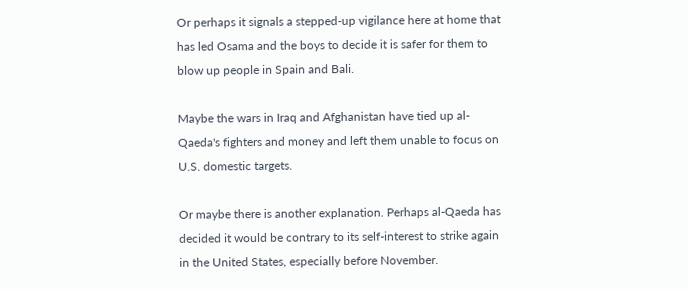Or perhaps it signals a stepped-up vigilance here at home that has led Osama and the boys to decide it is safer for them to blow up people in Spain and Bali.

Maybe the wars in Iraq and Afghanistan have tied up al-Qaeda's fighters and money and left them unable to focus on U.S. domestic targets.

Or maybe there is another explanation. Perhaps al-Qaeda has decided it would be contrary to its self-interest to strike again in the United States, especially before November.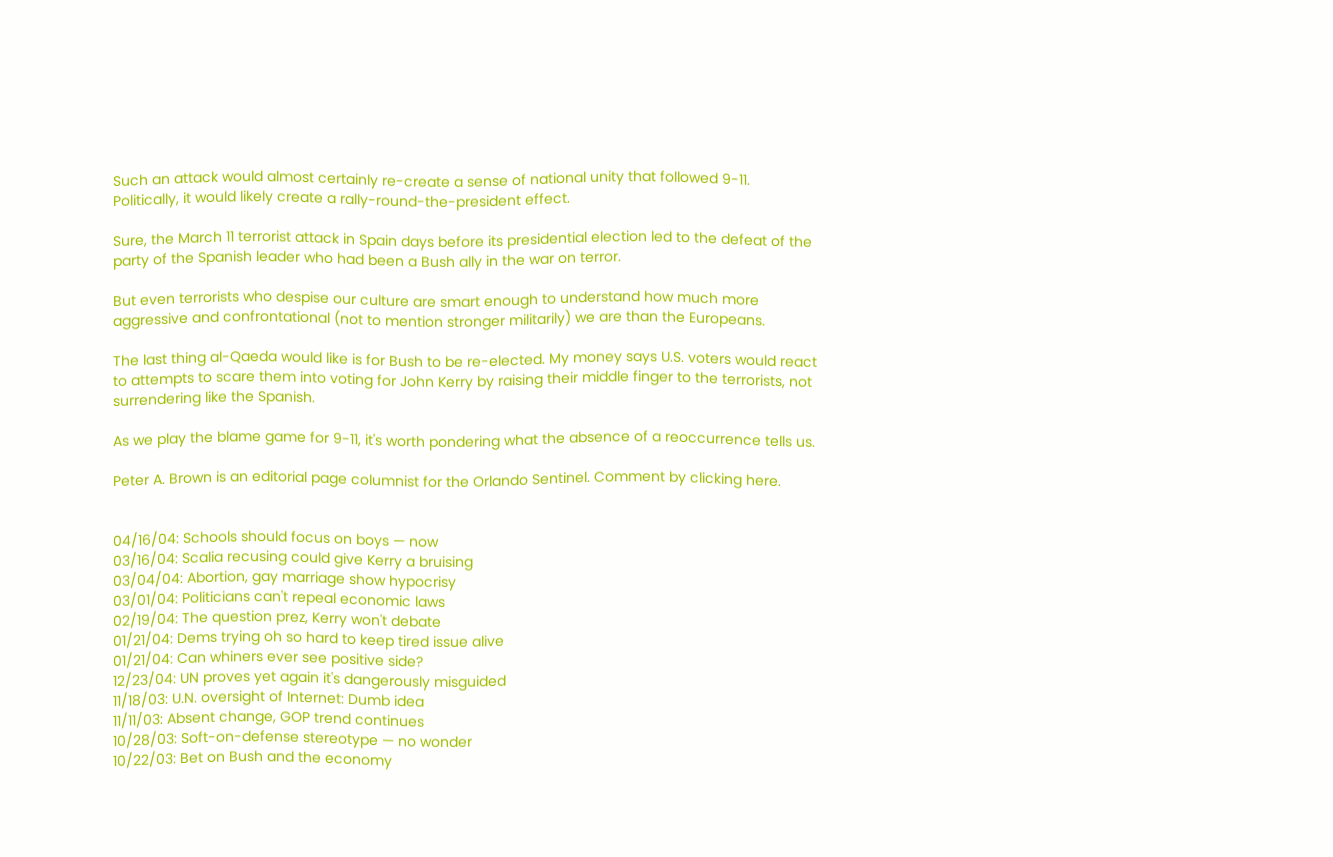Such an attack would almost certainly re-create a sense of national unity that followed 9-11. Politically, it would likely create a rally-round-the-president effect.

Sure, the March 11 terrorist attack in Spain days before its presidential election led to the defeat of the party of the Spanish leader who had been a Bush ally in the war on terror.

But even terrorists who despise our culture are smart enough to understand how much more aggressive and confrontational (not to mention stronger militarily) we are than the Europeans.

The last thing al-Qaeda would like is for Bush to be re-elected. My money says U.S. voters would react to attempts to scare them into voting for John Kerry by raising their middle finger to the terrorists, not surrendering like the Spanish.

As we play the blame game for 9-11, it's worth pondering what the absence of a reoccurrence tells us.

Peter A. Brown is an editorial page columnist for the Orlando Sentinel. Comment by clicking here.


04/16/04: Schools should focus on boys — now
03/16/04: Scalia recusing could give Kerry a bruising
03/04/04: Abortion, gay marriage show hypocrisy
03/01/04: Politicians can't repeal economic laws
02/19/04: The question prez, Kerry won't debate
01/21/04: Dems trying oh so hard to keep tired issue alive
01/21/04: Can whiners ever see positive side?
12/23/04: UN proves yet again it's dangerously misguided
11/18/03: U.N. oversight of Internet: Dumb idea
11/11/03: Absent change, GOP trend continues
10/28/03: Soft-on-defense stereotype — no wonder
10/22/03: Bet on Bush and the economy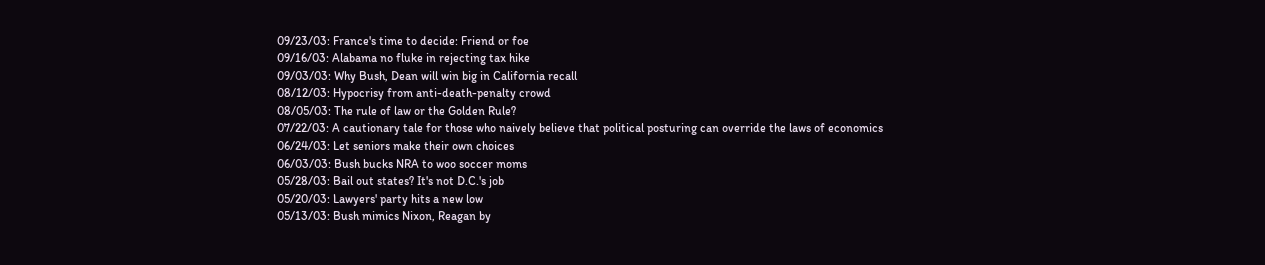09/23/03: France's time to decide: Friend or foe
09/16/03: Alabama no fluke in rejecting tax hike
09/03/03: Why Bush, Dean will win big in California recall
08/12/03: Hypocrisy from anti-death-penalty crowd
08/05/03: The rule of law or the Golden Rule?
07/22/03: A cautionary tale for those who naively believe that political posturing can override the laws of economics
06/24/03: Let seniors make their own choices
06/03/03: Bush bucks NRA to woo soccer moms
05/28/03: Bail out states? It's not D.C.'s job
05/20/03: Lawyers' party hits a new low
05/13/03: Bush mimics Nixon, Reagan by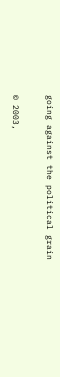going against the political grain

© 2003,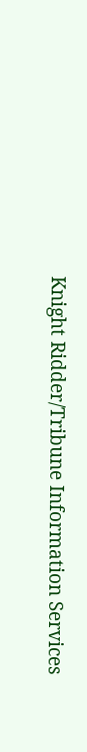Knight Ridder/Tribune Information Services